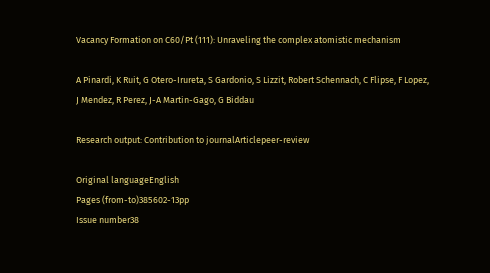Vacancy Formation on C60/Pt (111): Unraveling the complex atomistic mechanism

A Pinardi, K Ruit, G Otero-Irureta, S Gardonio, S Lizzit, Robert Schennach, C Flipse, F Lopez, J Mendez, R Perez, J-A Martin-Gago, G Biddau

Research output: Contribution to journalArticlepeer-review

Original languageEnglish
Pages (from-to)385602-13pp
Issue number38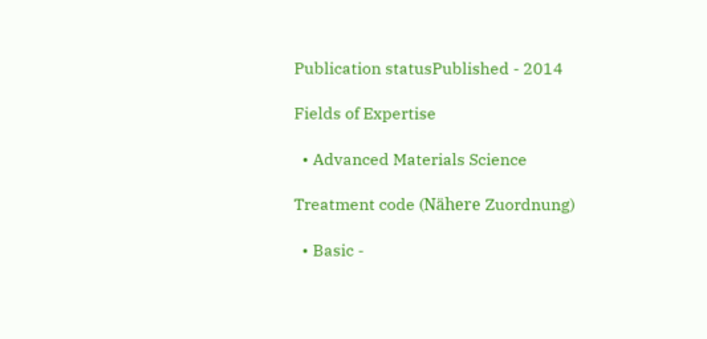Publication statusPublished - 2014

Fields of Expertise

  • Advanced Materials Science

Treatment code (Nähere Zuordnung)

  • Basic -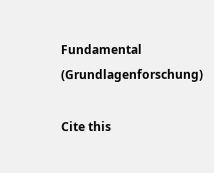Fundamental (Grundlagenforschung)

Cite this